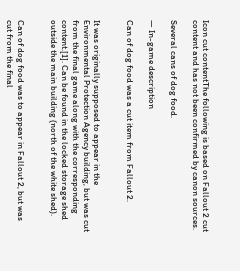Icon cut contentThe following is based on Fallout 2 cut content and has not been confirmed by canon sources.

Several cans of dog food.

— In-game description

Can of dog food was a cut item from Fallout 2.


It was originally supposed to appear in the Environmental Protection Agency building, but was cut from the final game along with the corresponding content.[1]. Can be found in the locked storage shed outside the main building (north of the white shed).


Can of dog food was to appear in Fallout 2, but was cut from the final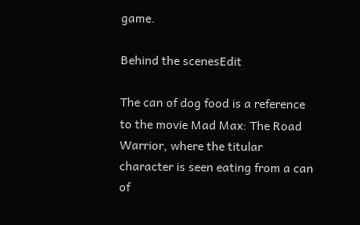game.

Behind the scenesEdit

The can of dog food is a reference to the movie Mad Max: The Road Warrior, where the titular character is seen eating from a can of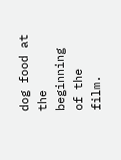dog food at the beginning of the film.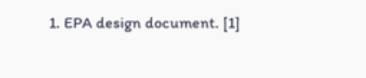1. EPA design document. [1]